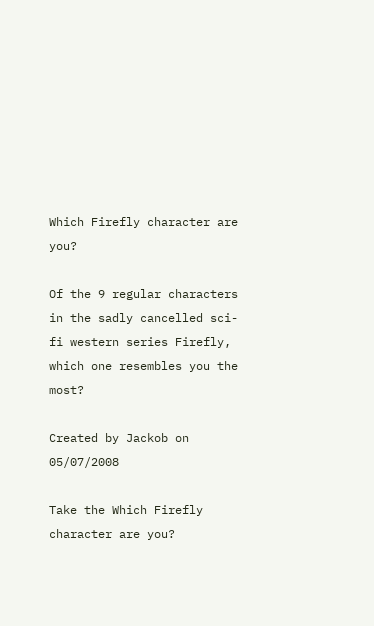Which Firefly character are you?

Of the 9 regular characters in the sadly cancelled sci-fi western series Firefly, which one resembles you the most?

Created by Jackob on 05/07/2008

Take the Which Firefly character are you?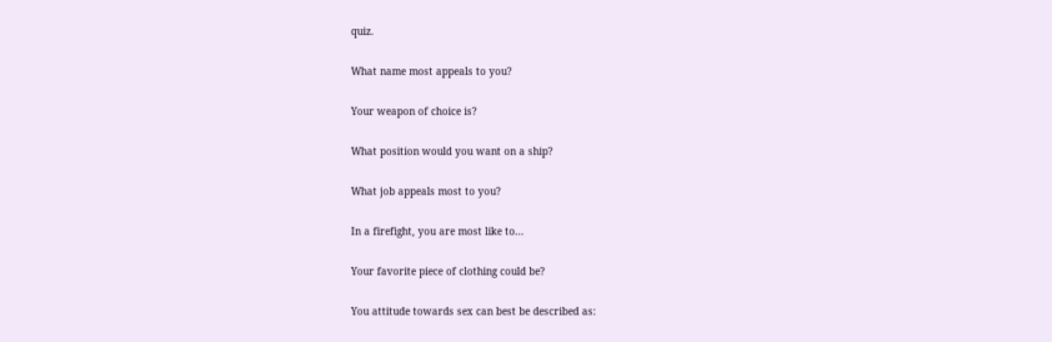quiz.

What name most appeals to you?

Your weapon of choice is?

What position would you want on a ship?

What job appeals most to you?

In a firefight, you are most like to...

Your favorite piece of clothing could be?

You attitude towards sex can best be described as: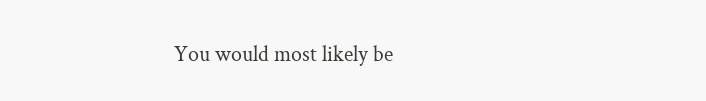You would most likely be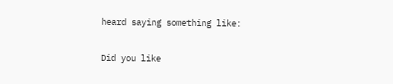heard saying something like:

Did you like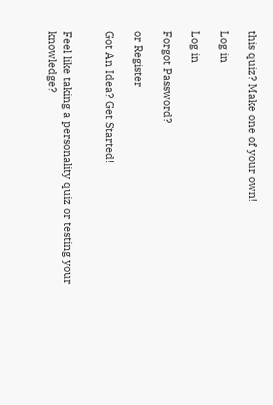this quiz? Make one of your own!

Log in

Log in

Forgot Password?

or Register

Got An Idea? Get Started!


Feel like taking a personality quiz or testing your knowledge?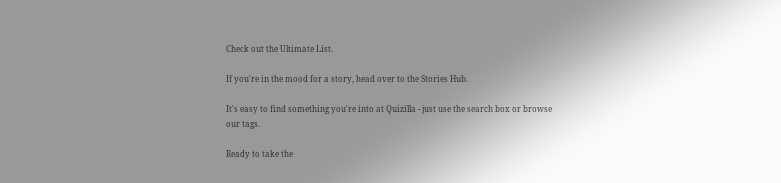Check out the Ultimate List.

If you're in the mood for a story, head over to the Stories Hub.

It's easy to find something you're into at Quizilla - just use the search box or browse our tags.

Ready to take the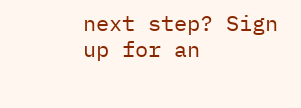next step? Sign up for an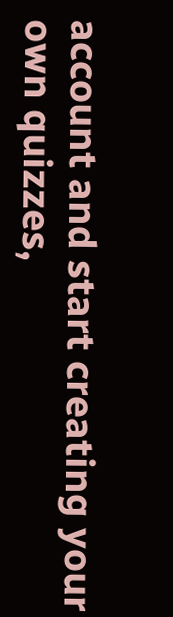account and start creating your own quizzes,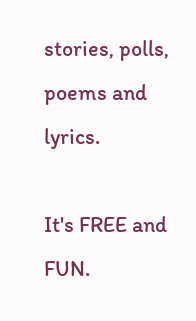stories, polls, poems and lyrics.

It's FREE and FUN.